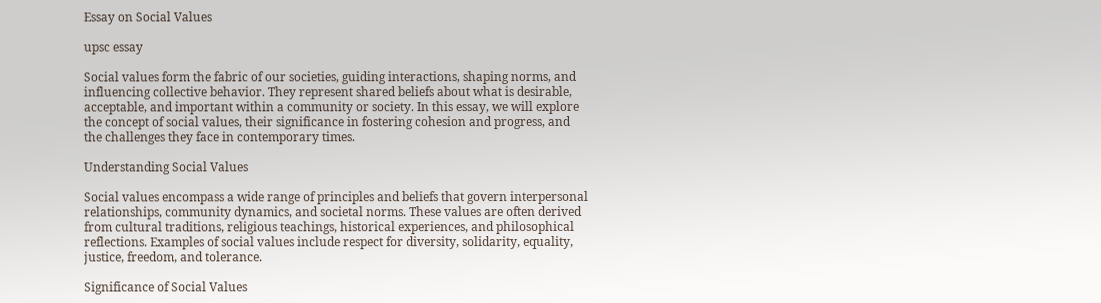Essay on Social Values

upsc essay

Social values form the fabric of our societies, guiding interactions, shaping norms, and influencing collective behavior. They represent shared beliefs about what is desirable, acceptable, and important within a community or society. In this essay, we will explore the concept of social values, their significance in fostering cohesion and progress, and the challenges they face in contemporary times.

Understanding Social Values

Social values encompass a wide range of principles and beliefs that govern interpersonal relationships, community dynamics, and societal norms. These values are often derived from cultural traditions, religious teachings, historical experiences, and philosophical reflections. Examples of social values include respect for diversity, solidarity, equality, justice, freedom, and tolerance.

Significance of Social Values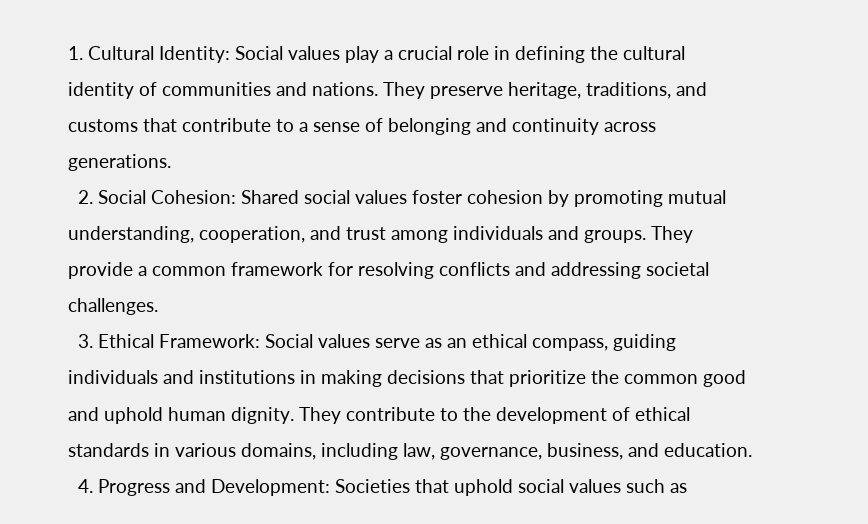1. Cultural Identity: Social values play a crucial role in defining the cultural identity of communities and nations. They preserve heritage, traditions, and customs that contribute to a sense of belonging and continuity across generations.
  2. Social Cohesion: Shared social values foster cohesion by promoting mutual understanding, cooperation, and trust among individuals and groups. They provide a common framework for resolving conflicts and addressing societal challenges.
  3. Ethical Framework: Social values serve as an ethical compass, guiding individuals and institutions in making decisions that prioritize the common good and uphold human dignity. They contribute to the development of ethical standards in various domains, including law, governance, business, and education.
  4. Progress and Development: Societies that uphold social values such as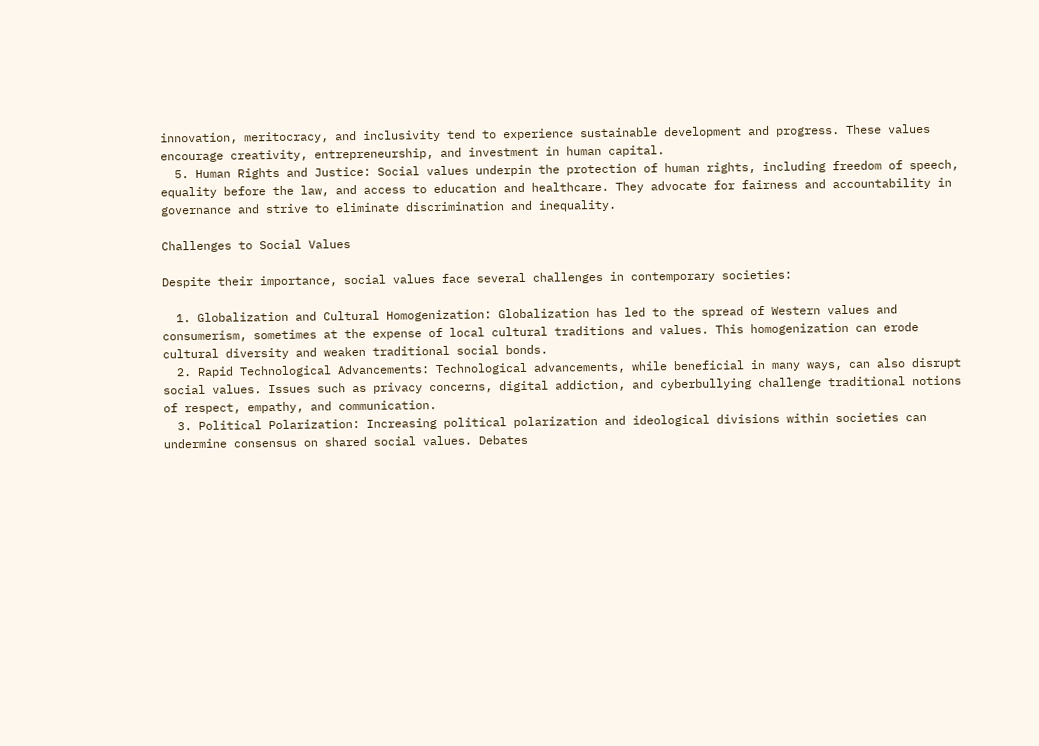innovation, meritocracy, and inclusivity tend to experience sustainable development and progress. These values encourage creativity, entrepreneurship, and investment in human capital.
  5. Human Rights and Justice: Social values underpin the protection of human rights, including freedom of speech, equality before the law, and access to education and healthcare. They advocate for fairness and accountability in governance and strive to eliminate discrimination and inequality.

Challenges to Social Values

Despite their importance, social values face several challenges in contemporary societies:

  1. Globalization and Cultural Homogenization: Globalization has led to the spread of Western values and consumerism, sometimes at the expense of local cultural traditions and values. This homogenization can erode cultural diversity and weaken traditional social bonds.
  2. Rapid Technological Advancements: Technological advancements, while beneficial in many ways, can also disrupt social values. Issues such as privacy concerns, digital addiction, and cyberbullying challenge traditional notions of respect, empathy, and communication.
  3. Political Polarization: Increasing political polarization and ideological divisions within societies can undermine consensus on shared social values. Debates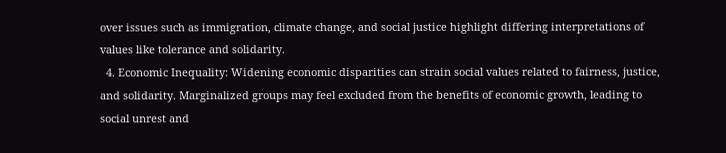over issues such as immigration, climate change, and social justice highlight differing interpretations of values like tolerance and solidarity.
  4. Economic Inequality: Widening economic disparities can strain social values related to fairness, justice, and solidarity. Marginalized groups may feel excluded from the benefits of economic growth, leading to social unrest and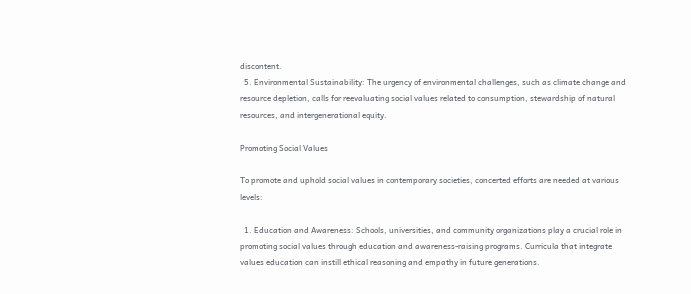discontent.
  5. Environmental Sustainability: The urgency of environmental challenges, such as climate change and resource depletion, calls for reevaluating social values related to consumption, stewardship of natural resources, and intergenerational equity.

Promoting Social Values

To promote and uphold social values in contemporary societies, concerted efforts are needed at various levels:

  1. Education and Awareness: Schools, universities, and community organizations play a crucial role in promoting social values through education and awareness-raising programs. Curricula that integrate values education can instill ethical reasoning and empathy in future generations.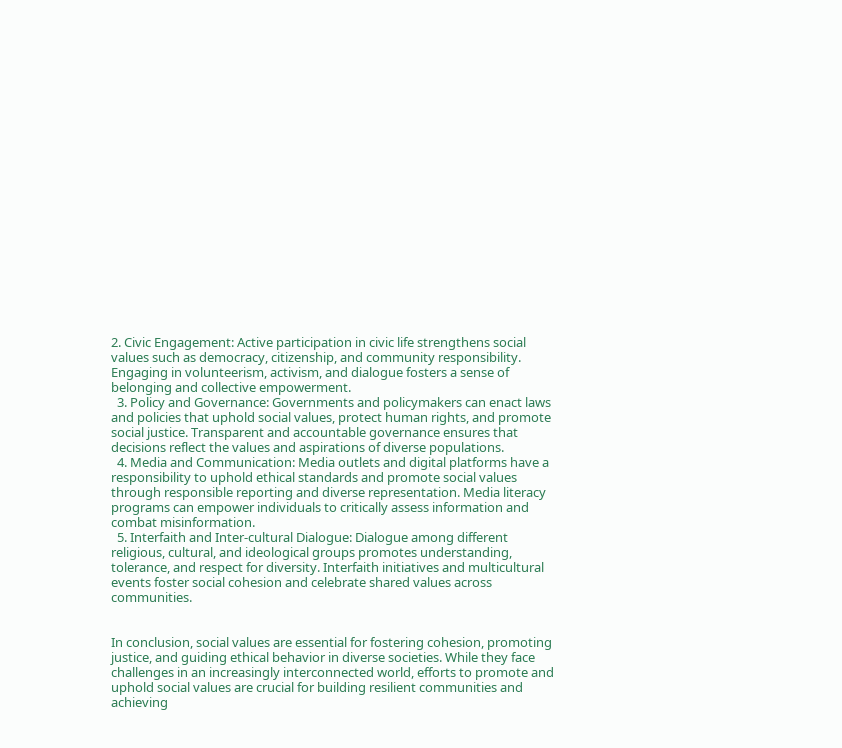2. Civic Engagement: Active participation in civic life strengthens social values such as democracy, citizenship, and community responsibility. Engaging in volunteerism, activism, and dialogue fosters a sense of belonging and collective empowerment.
  3. Policy and Governance: Governments and policymakers can enact laws and policies that uphold social values, protect human rights, and promote social justice. Transparent and accountable governance ensures that decisions reflect the values and aspirations of diverse populations.
  4. Media and Communication: Media outlets and digital platforms have a responsibility to uphold ethical standards and promote social values through responsible reporting and diverse representation. Media literacy programs can empower individuals to critically assess information and combat misinformation.
  5. Interfaith and Inter-cultural Dialogue: Dialogue among different religious, cultural, and ideological groups promotes understanding, tolerance, and respect for diversity. Interfaith initiatives and multicultural events foster social cohesion and celebrate shared values across communities.


In conclusion, social values are essential for fostering cohesion, promoting justice, and guiding ethical behavior in diverse societies. While they face challenges in an increasingly interconnected world, efforts to promote and uphold social values are crucial for building resilient communities and achieving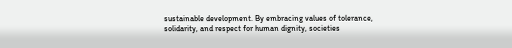sustainable development. By embracing values of tolerance, solidarity, and respect for human dignity, societies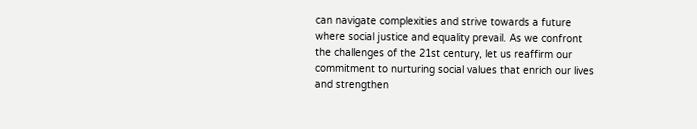can navigate complexities and strive towards a future where social justice and equality prevail. As we confront the challenges of the 21st century, let us reaffirm our commitment to nurturing social values that enrich our lives and strengthen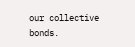our collective bonds.